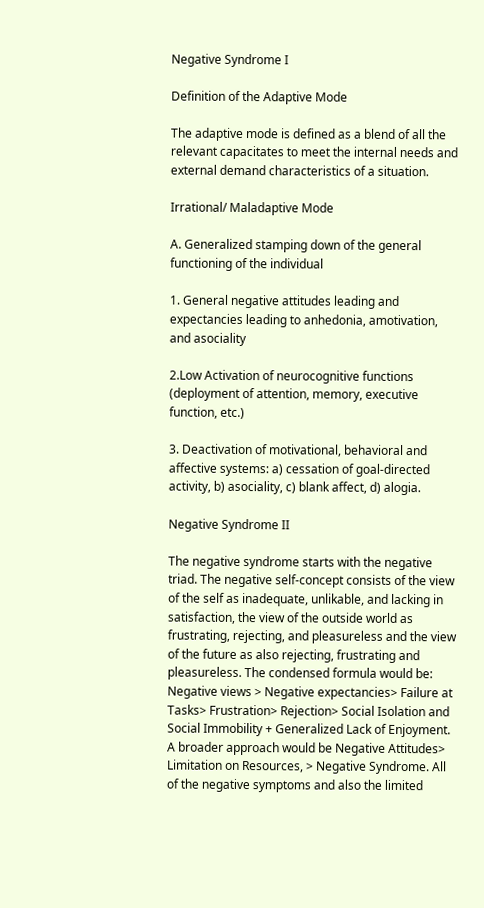Negative Syndrome I

Definition of the Adaptive Mode

The adaptive mode is defined as a blend of all the relevant capacitates to meet the internal needs and external demand characteristics of a situation.

Irrational/ Maladaptive Mode

A. Generalized stamping down of the general functioning of the individual

1. General negative attitudes leading and expectancies leading to anhedonia, amotivation, and asociality

2.Low Activation of neurocognitive functions (deployment of attention, memory, executive function, etc.)

3. Deactivation of motivational, behavioral and affective systems: a) cessation of goal-directed activity, b) asociality, c) blank affect, d) alogia.

Negative Syndrome II

The negative syndrome starts with the negative triad. The negative self-concept consists of the view of the self as inadequate, unlikable, and lacking in satisfaction, the view of the outside world as frustrating, rejecting, and pleasureless and the view of the future as also rejecting, frustrating and pleasureless. The condensed formula would be: Negative views > Negative expectancies> Failure at Tasks> Frustration> Rejection> Social Isolation and Social Immobility + Generalized Lack of Enjoyment. A broader approach would be Negative Attitudes> Limitation on Resources, > Negative Syndrome. All of the negative symptoms and also the limited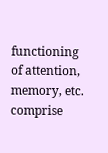functioning of attention, memory, etc. comprise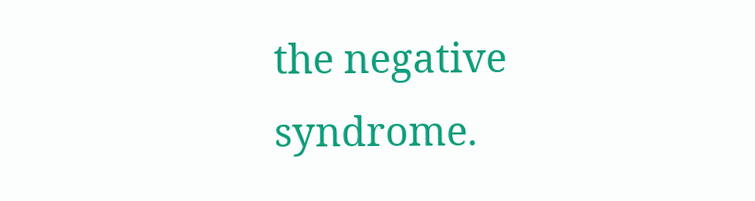the negative syndrome.